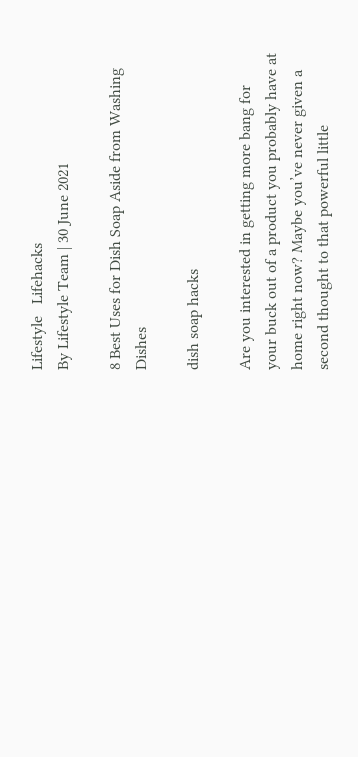Lifestyle   Lifehacks
By Lifestyle Team | 30 June 2021

8 Best Uses for Dish Soap Aside from Washing Dishes

dish soap hacks

Are you interested in getting more bang for your buck out of a product you probably have at home right now? Maybe you’ve never given a second thought to that powerful little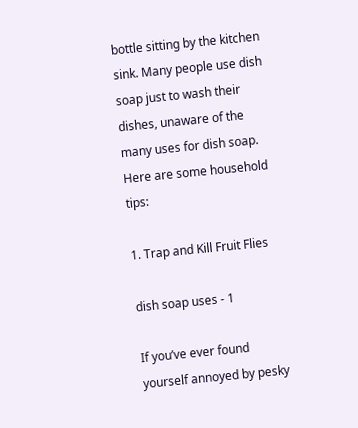bottle sitting by the kitchen sink. Many people use dish soap just to wash their dishes, unaware of the many uses for dish soap. Here are some household tips:

1. Trap and Kill Fruit Flies

dish soap uses - 1

If you’ve ever found yourself annoyed by pesky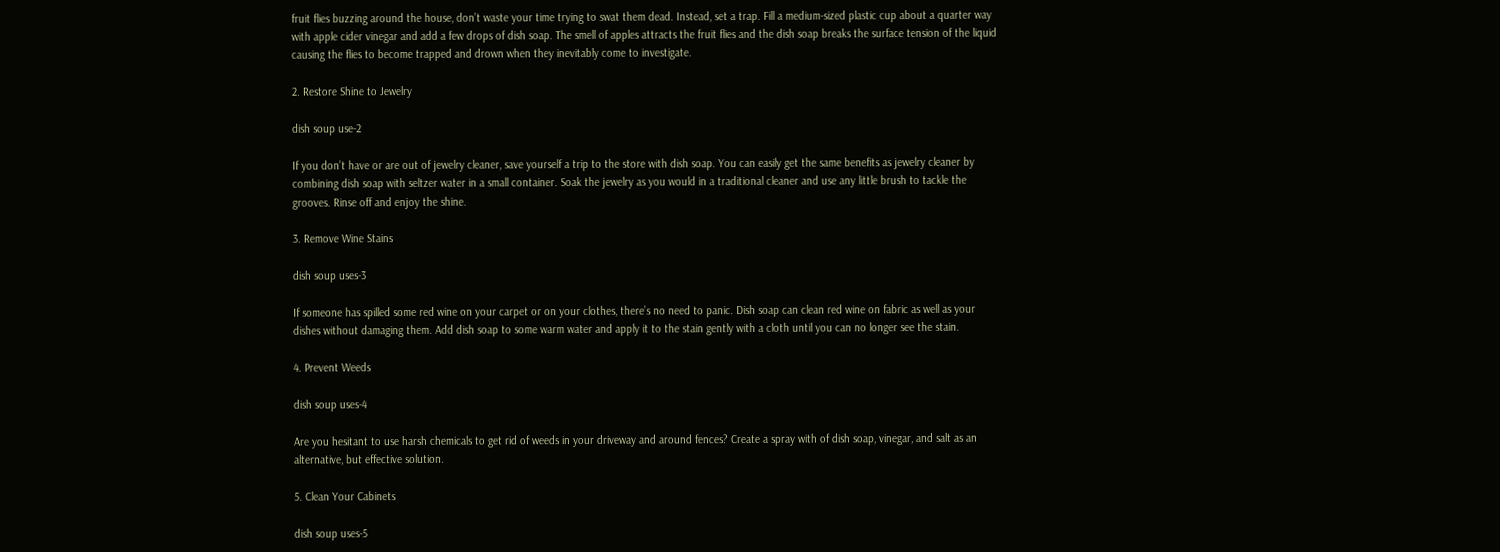fruit flies buzzing around the house, don’t waste your time trying to swat them dead. Instead, set a trap. Fill a medium-sized plastic cup about a quarter way with apple cider vinegar and add a few drops of dish soap. The smell of apples attracts the fruit flies and the dish soap breaks the surface tension of the liquid causing the flies to become trapped and drown when they inevitably come to investigate.

2. Restore Shine to Jewelry

dish soup use-2

If you don’t have or are out of jewelry cleaner, save yourself a trip to the store with dish soap. You can easily get the same benefits as jewelry cleaner by combining dish soap with seltzer water in a small container. Soak the jewelry as you would in a traditional cleaner and use any little brush to tackle the grooves. Rinse off and enjoy the shine.

3. Remove Wine Stains

dish soup uses-3

If someone has spilled some red wine on your carpet or on your clothes, there’s no need to panic. Dish soap can clean red wine on fabric as well as your dishes without damaging them. Add dish soap to some warm water and apply it to the stain gently with a cloth until you can no longer see the stain.

4. Prevent Weeds

dish soup uses-4

Are you hesitant to use harsh chemicals to get rid of weeds in your driveway and around fences? Create a spray with of dish soap, vinegar, and salt as an alternative, but effective solution.

5. Clean Your Cabinets

dish soup uses-5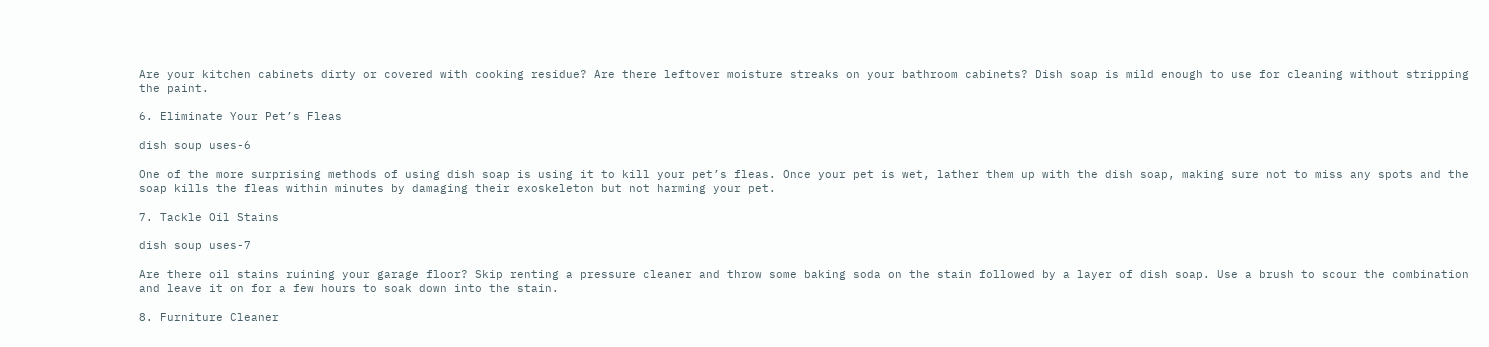Are your kitchen cabinets dirty or covered with cooking residue? Are there leftover moisture streaks on your bathroom cabinets? Dish soap is mild enough to use for cleaning without stripping the paint.

6. Eliminate Your Pet’s Fleas

dish soup uses-6

One of the more surprising methods of using dish soap is using it to kill your pet’s fleas. Once your pet is wet, lather them up with the dish soap, making sure not to miss any spots and the soap kills the fleas within minutes by damaging their exoskeleton but not harming your pet.

7. Tackle Oil Stains

dish soup uses-7

Are there oil stains ruining your garage floor? Skip renting a pressure cleaner and throw some baking soda on the stain followed by a layer of dish soap. Use a brush to scour the combination and leave it on for a few hours to soak down into the stain.

8. Furniture Cleaner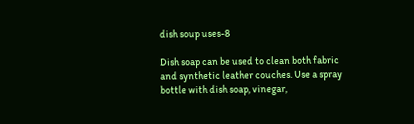dish soup uses-8

Dish soap can be used to clean both fabric and synthetic leather couches. Use a spray bottle with dish soap, vinegar,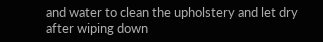and water to clean the upholstery and let dry after wiping down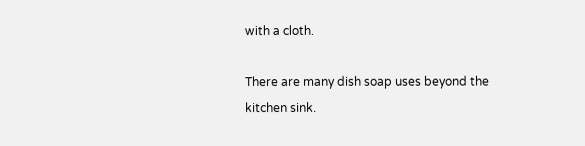with a cloth.

There are many dish soap uses beyond the kitchen sink.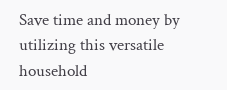Save time and money by utilizing this versatile household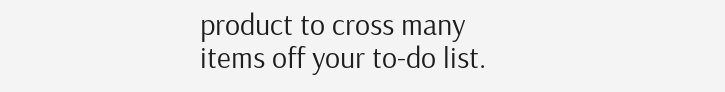product to cross many items off your to-do list.